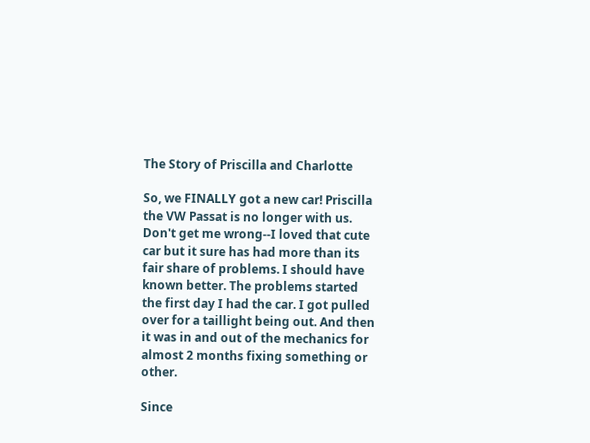The Story of Priscilla and Charlotte

So, we FINALLY got a new car! Priscilla the VW Passat is no longer with us. Don't get me wrong--I loved that cute car but it sure has had more than its fair share of problems. I should have known better. The problems started the first day I had the car. I got pulled over for a taillight being out. And then it was in and out of the mechanics for almost 2 months fixing something or other.

Since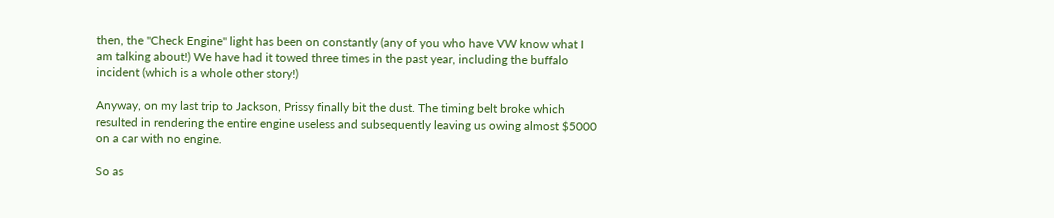then, the "Check Engine" light has been on constantly (any of you who have VW know what I am talking about!) We have had it towed three times in the past year, including the buffalo incident (which is a whole other story!)

Anyway, on my last trip to Jackson, Prissy finally bit the dust. The timing belt broke which resulted in rendering the entire engine useless and subsequently leaving us owing almost $5000 on a car with no engine.

So as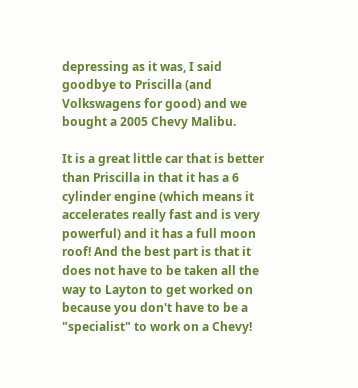depressing as it was, I said goodbye to Priscilla (and Volkswagens for good) and we bought a 2005 Chevy Malibu.

It is a great little car that is better than Priscilla in that it has a 6 cylinder engine (which means it accelerates really fast and is very powerful) and it has a full moon roof! And the best part is that it does not have to be taken all the way to Layton to get worked on because you don't have to be a "specialist" to work on a Chevy!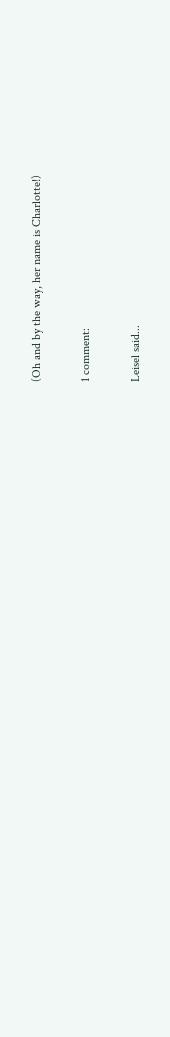(Oh and by the way, her name is Charlotte!)

1 comment:

Leisel said...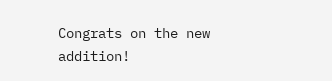Congrats on the new addition!